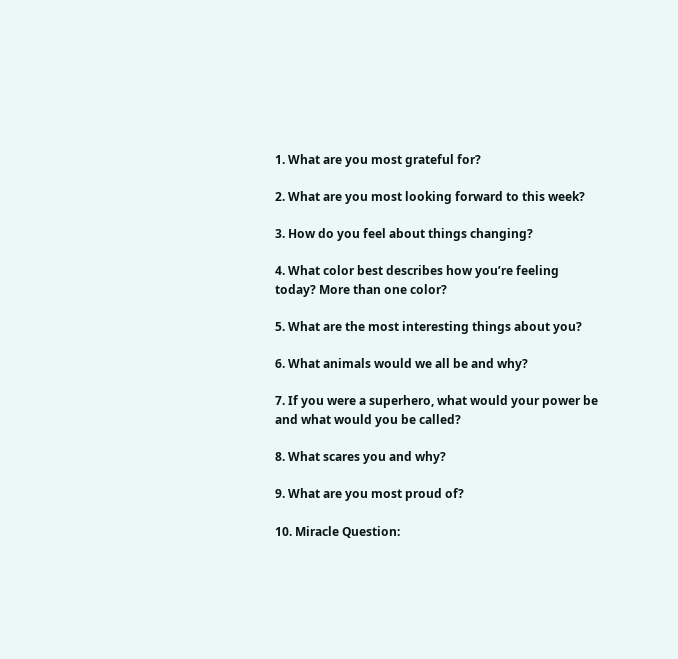1. What are you most grateful for?

2. What are you most looking forward to this week?

3. How do you feel about things changing?

4. What color best describes how you’re feeling today? More than one color?

5. What are the most interesting things about you?

6. What animals would we all be and why?

7. If you were a superhero, what would your power be and what would you be called?

8. What scares you and why?

9. What are you most proud of?

10. Miracle Question: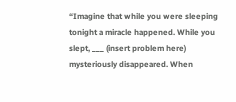“Imagine that while you were sleeping tonight a miracle happened. While you slept, ___ (insert problem here) mysteriously disappeared. When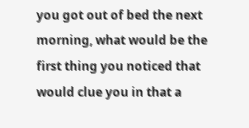you got out of bed the next morning, what would be the first thing you noticed that would clue you in that a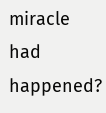miracle had happened?